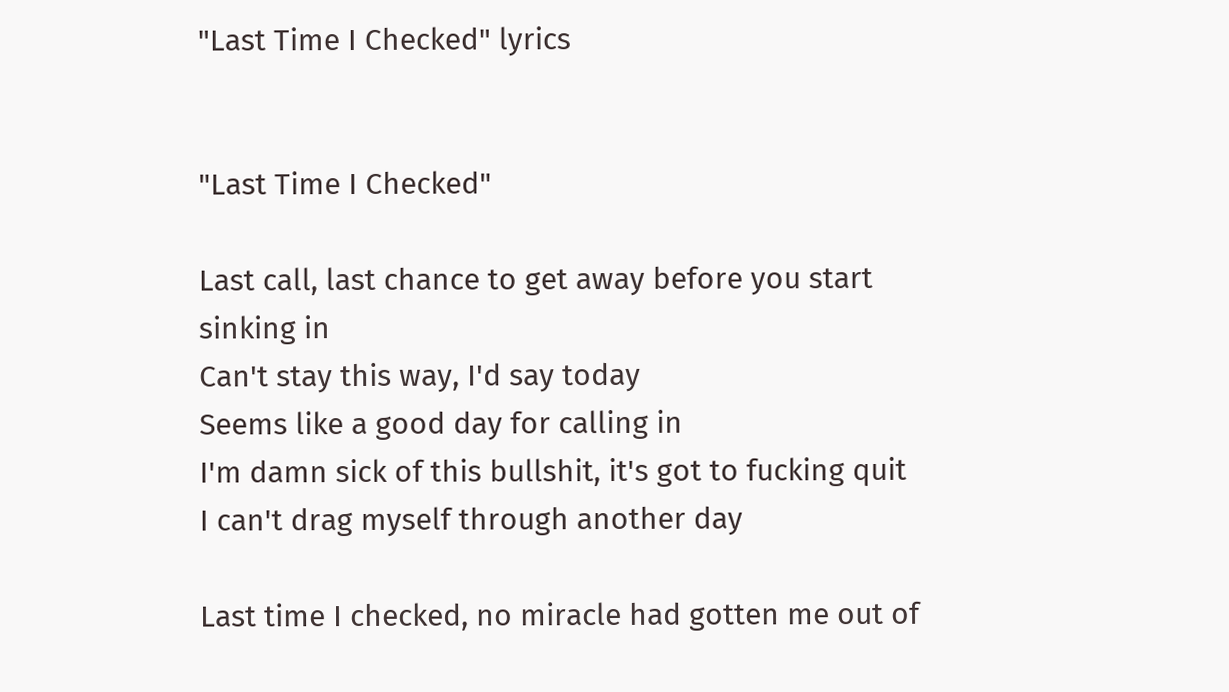"Last Time I Checked" lyrics


"Last Time I Checked"

Last call, last chance to get away before you start sinking in
Can't stay this way, I'd say today
Seems like a good day for calling in
I'm damn sick of this bullshit, it's got to fucking quit
I can't drag myself through another day

Last time I checked, no miracle had gotten me out of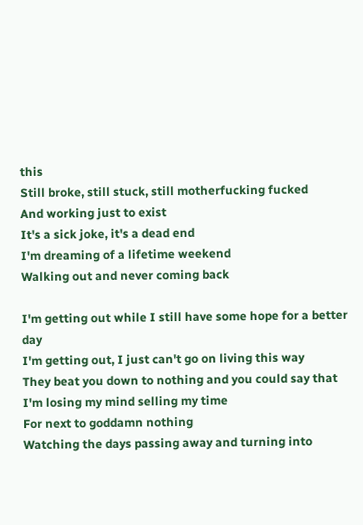this
Still broke, still stuck, still motherfucking fucked
And working just to exist
It's a sick joke, it's a dead end
I'm dreaming of a lifetime weekend
Walking out and never coming back

I'm getting out while I still have some hope for a better day
I'm getting out, I just can't go on living this way
They beat you down to nothing and you could say that
I'm losing my mind selling my time
For next to goddamn nothing
Watching the days passing away and turning into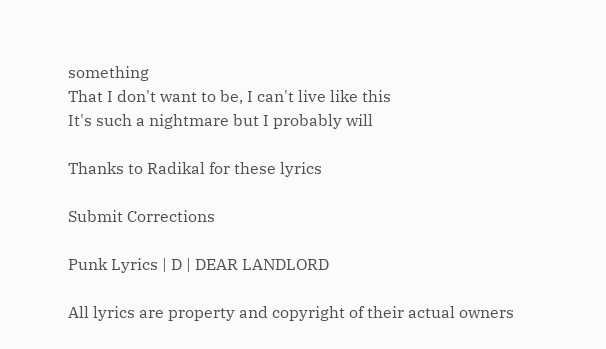something
That I don't want to be, I can't live like this
It's such a nightmare but I probably will

Thanks to Radikal for these lyrics

Submit Corrections

Punk Lyrics | D | DEAR LANDLORD

All lyrics are property and copyright of their actual owners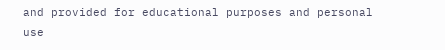and provided for educational purposes and personal use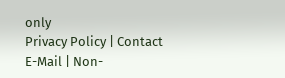only
Privacy Policy | Contact E-Mail | Non-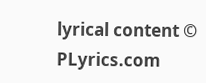lyrical content © PLyrics.com